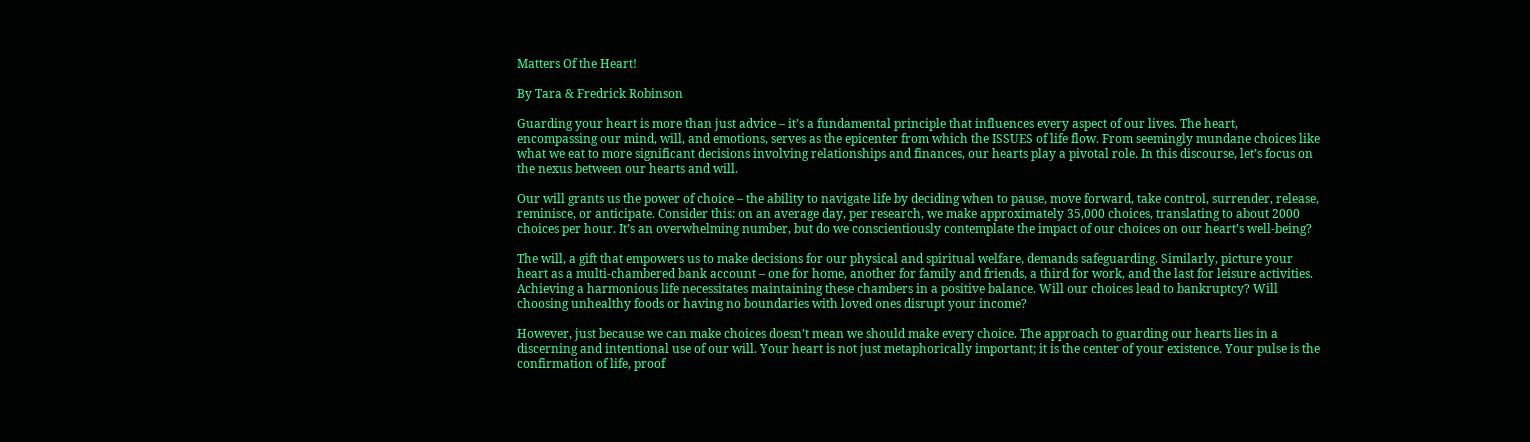Matters Of the Heart!

By Tara & Fredrick Robinson

Guarding your heart is more than just advice – it’s a fundamental principle that influences every aspect of our lives. The heart, encompassing our mind, will, and emotions, serves as the epicenter from which the ISSUES of life flow. From seemingly mundane choices like what we eat to more significant decisions involving relationships and finances, our hearts play a pivotal role. In this discourse, let’s focus on the nexus between our hearts and will.

Our will grants us the power of choice – the ability to navigate life by deciding when to pause, move forward, take control, surrender, release, reminisce, or anticipate. Consider this: on an average day, per research, we make approximately 35,000 choices, translating to about 2000 choices per hour. It’s an overwhelming number, but do we conscientiously contemplate the impact of our choices on our heart’s well-being?

The will, a gift that empowers us to make decisions for our physical and spiritual welfare, demands safeguarding. Similarly, picture your heart as a multi-chambered bank account – one for home, another for family and friends, a third for work, and the last for leisure activities. Achieving a harmonious life necessitates maintaining these chambers in a positive balance. Will our choices lead to bankruptcy? Will choosing unhealthy foods or having no boundaries with loved ones disrupt your income?

However, just because we can make choices doesn’t mean we should make every choice. The approach to guarding our hearts lies in a discerning and intentional use of our will. Your heart is not just metaphorically important; it is the center of your existence. Your pulse is the confirmation of life, proof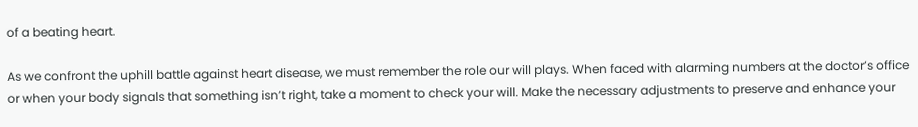of a beating heart.

As we confront the uphill battle against heart disease, we must remember the role our will plays. When faced with alarming numbers at the doctor’s office or when your body signals that something isn’t right, take a moment to check your will. Make the necessary adjustments to preserve and enhance your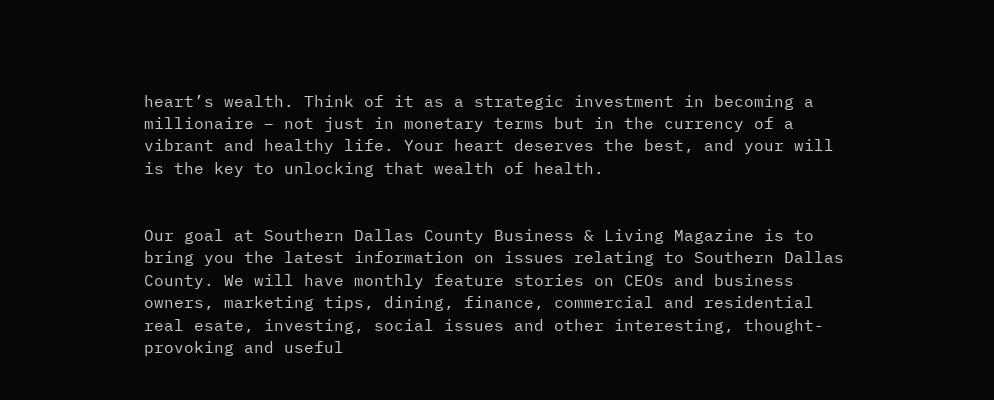heart’s wealth. Think of it as a strategic investment in becoming a millionaire – not just in monetary terms but in the currency of a vibrant and healthy life. Your heart deserves the best, and your will is the key to unlocking that wealth of health.


Our goal at Southern Dallas County Business & Living Magazine is to bring you the latest information on issues relating to Southern Dallas County. We will have monthly feature stories on CEOs and business owners, marketing tips, dining, finance, commercial and residential real esate, investing, social issues and other interesting, thought-provoking and useful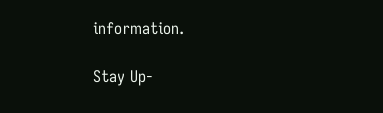information.

Stay Up-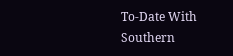To-Date With Southern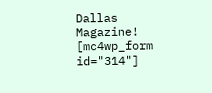Dallas Magazine!
[mc4wp_form id="314"]